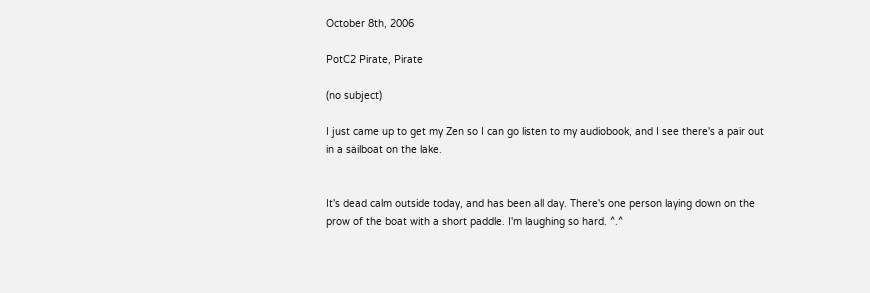October 8th, 2006

PotC2 Pirate, Pirate

(no subject)

I just came up to get my Zen so I can go listen to my audiobook, and I see there's a pair out in a sailboat on the lake.


It's dead calm outside today, and has been all day. There's one person laying down on the prow of the boat with a short paddle. I'm laughing so hard. ^.^